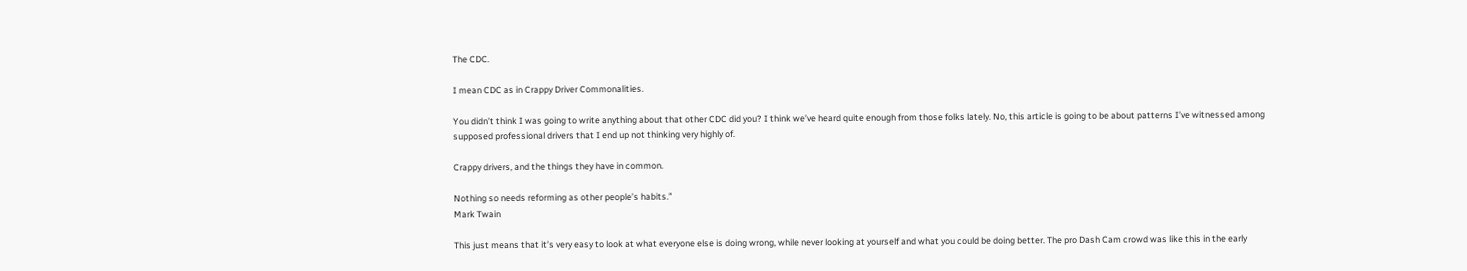The CDC.

I mean CDC as in Crappy Driver Commonalities.

You didn’t think I was going to write anything about that other CDC did you? I think we’ve heard quite enough from those folks lately. No, this article is going to be about patterns I’ve witnessed among supposed professional drivers that I end up not thinking very highly of.

Crappy drivers, and the things they have in common.

Nothing so needs reforming as other people’s habits.”
Mark Twain

This just means that it’s very easy to look at what everyone else is doing wrong, while never looking at yourself and what you could be doing better. The pro Dash Cam crowd was like this in the early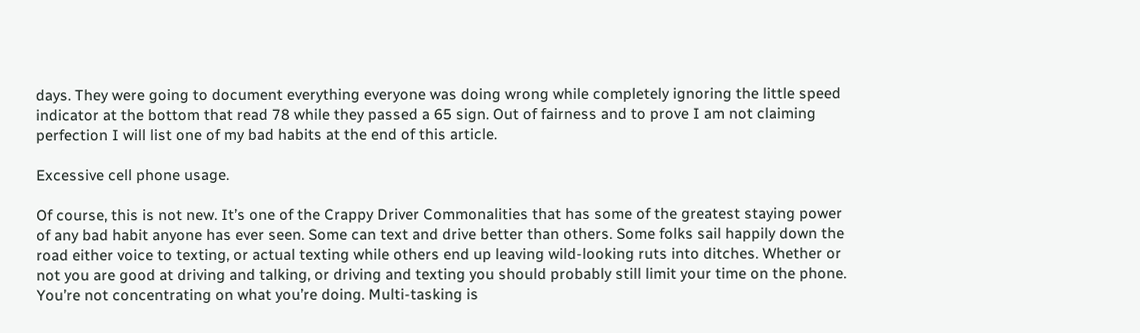days. They were going to document everything everyone was doing wrong while completely ignoring the little speed indicator at the bottom that read 78 while they passed a 65 sign. Out of fairness and to prove I am not claiming perfection I will list one of my bad habits at the end of this article.

Excessive cell phone usage.

Of course, this is not new. It’s one of the Crappy Driver Commonalities that has some of the greatest staying power of any bad habit anyone has ever seen. Some can text and drive better than others. Some folks sail happily down the road either voice to texting, or actual texting while others end up leaving wild-looking ruts into ditches. Whether or not you are good at driving and talking, or driving and texting you should probably still limit your time on the phone. You’re not concentrating on what you’re doing. Multi-tasking is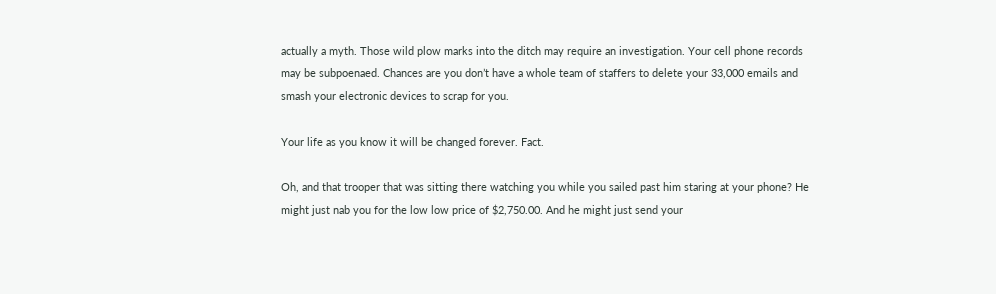actually a myth. Those wild plow marks into the ditch may require an investigation. Your cell phone records may be subpoenaed. Chances are you don’t have a whole team of staffers to delete your 33,000 emails and smash your electronic devices to scrap for you.

Your life as you know it will be changed forever. Fact.

Oh, and that trooper that was sitting there watching you while you sailed past him staring at your phone? He might just nab you for the low low price of $2,750.00. And he might just send your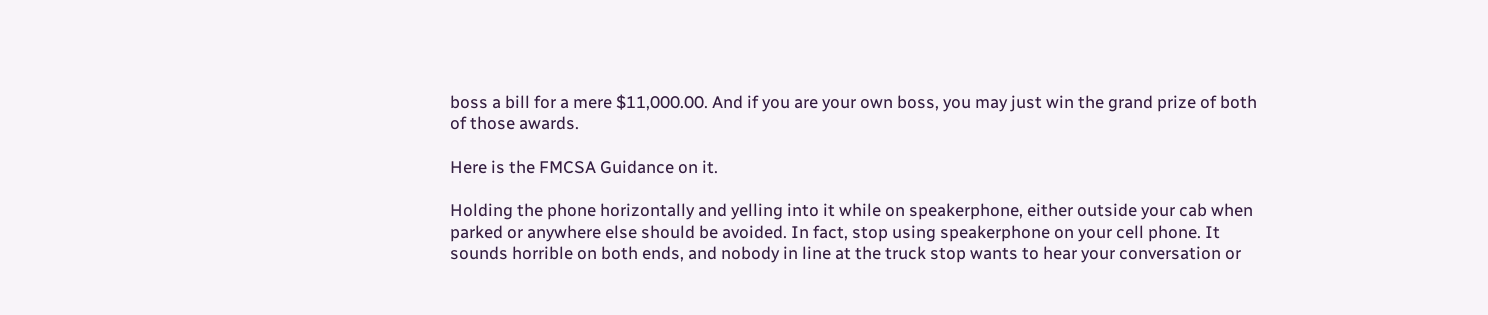boss a bill for a mere $11,000.00. And if you are your own boss, you may just win the grand prize of both of those awards.

Here is the FMCSA Guidance on it.

Holding the phone horizontally and yelling into it while on speakerphone, either outside your cab when parked or anywhere else should be avoided. In fact, stop using speakerphone on your cell phone. It sounds horrible on both ends, and nobody in line at the truck stop wants to hear your conversation or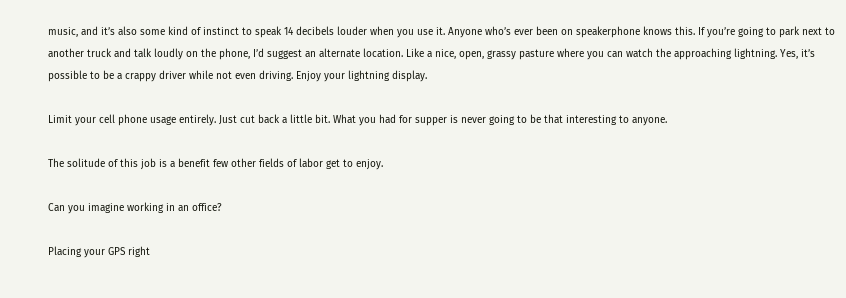music, and it’s also some kind of instinct to speak 14 decibels louder when you use it. Anyone who’s ever been on speakerphone knows this. If you’re going to park next to another truck and talk loudly on the phone, I’d suggest an alternate location. Like a nice, open, grassy pasture where you can watch the approaching lightning. Yes, it’s possible to be a crappy driver while not even driving. Enjoy your lightning display.

Limit your cell phone usage entirely. Just cut back a little bit. What you had for supper is never going to be that interesting to anyone.

The solitude of this job is a benefit few other fields of labor get to enjoy.

Can you imagine working in an office?

Placing your GPS right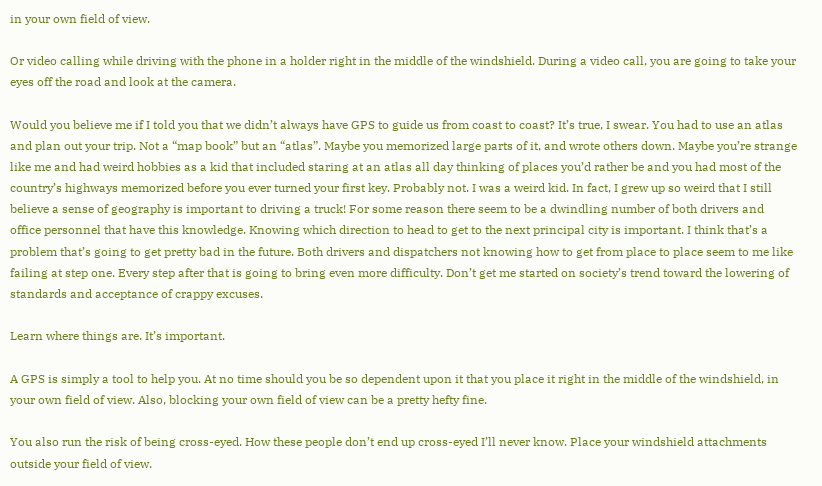in your own field of view.

Or video calling while driving with the phone in a holder right in the middle of the windshield. During a video call, you are going to take your eyes off the road and look at the camera.

Would you believe me if I told you that we didn’t always have GPS to guide us from coast to coast? It’s true, I swear. You had to use an atlas and plan out your trip. Not a “map book” but an “atlas”. Maybe you memorized large parts of it, and wrote others down. Maybe you’re strange like me and had weird hobbies as a kid that included staring at an atlas all day thinking of places you’d rather be and you had most of the country’s highways memorized before you ever turned your first key. Probably not. I was a weird kid. In fact, I grew up so weird that I still believe a sense of geography is important to driving a truck! For some reason there seem to be a dwindling number of both drivers and office personnel that have this knowledge. Knowing which direction to head to get to the next principal city is important. I think that’s a problem that’s going to get pretty bad in the future. Both drivers and dispatchers not knowing how to get from place to place seem to me like failing at step one. Every step after that is going to bring even more difficulty. Don’t get me started on society’s trend toward the lowering of standards and acceptance of crappy excuses.

Learn where things are. It’s important.

A GPS is simply a tool to help you. At no time should you be so dependent upon it that you place it right in the middle of the windshield, in your own field of view. Also, blocking your own field of view can be a pretty hefty fine.

You also run the risk of being cross-eyed. How these people don’t end up cross-eyed I’ll never know. Place your windshield attachments outside your field of view.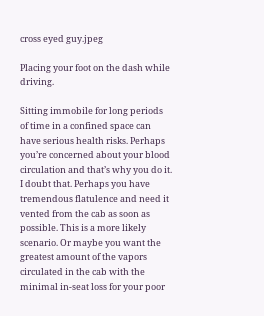cross eyed guy.jpeg

Placing your foot on the dash while driving.

Sitting immobile for long periods of time in a confined space can have serious health risks. Perhaps you’re concerned about your blood circulation and that’s why you do it. I doubt that. Perhaps you have tremendous flatulence and need it vented from the cab as soon as possible. This is a more likely scenario. Or maybe you want the greatest amount of the vapors circulated in the cab with the minimal in-seat loss for your poor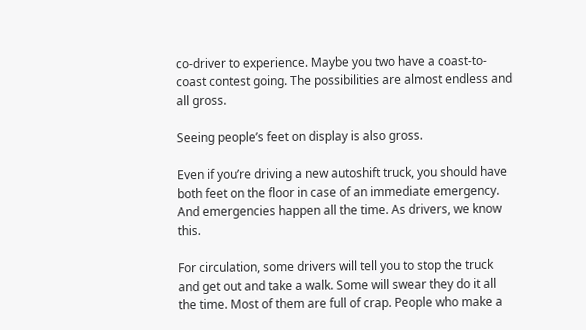co-driver to experience. Maybe you two have a coast-to-coast contest going. The possibilities are almost endless and all gross.

Seeing people’s feet on display is also gross.

Even if you’re driving a new autoshift truck, you should have both feet on the floor in case of an immediate emergency. And emergencies happen all the time. As drivers, we know this.

For circulation, some drivers will tell you to stop the truck and get out and take a walk. Some will swear they do it all the time. Most of them are full of crap. People who make a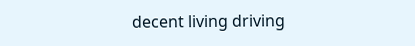decent living driving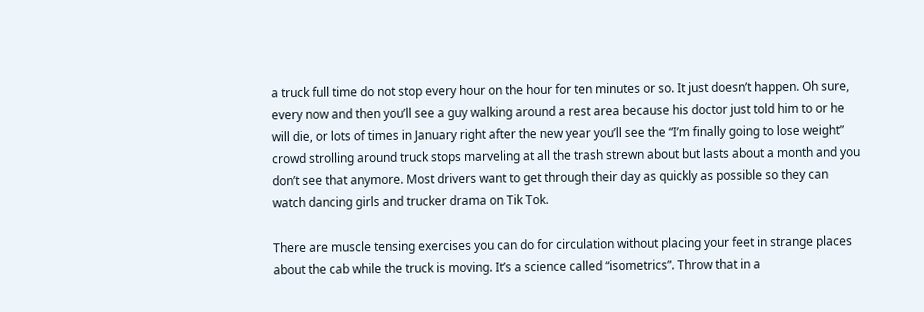a truck full time do not stop every hour on the hour for ten minutes or so. It just doesn’t happen. Oh sure, every now and then you’ll see a guy walking around a rest area because his doctor just told him to or he will die, or lots of times in January right after the new year you’ll see the “I’m finally going to lose weight” crowd strolling around truck stops marveling at all the trash strewn about but lasts about a month and you don’t see that anymore. Most drivers want to get through their day as quickly as possible so they can watch dancing girls and trucker drama on Tik Tok.

There are muscle tensing exercises you can do for circulation without placing your feet in strange places about the cab while the truck is moving. It’s a science called “isometrics”. Throw that in a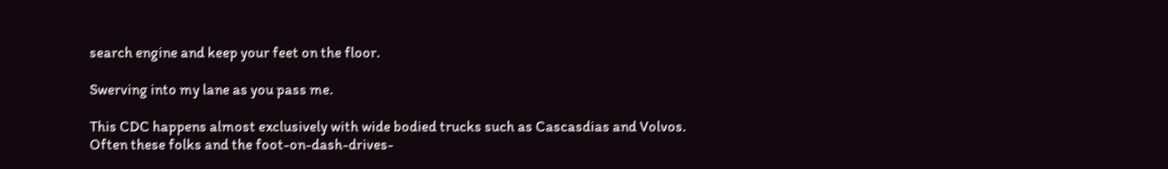search engine and keep your feet on the floor.

Swerving into my lane as you pass me.

This CDC happens almost exclusively with wide bodied trucks such as Cascasdias and Volvos. Often these folks and the foot-on-dash-drives-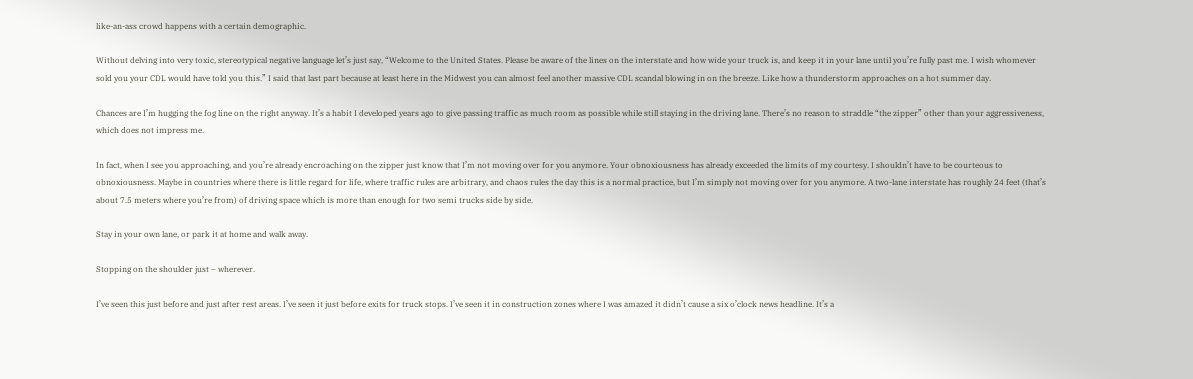like-an-ass crowd happens with a certain demographic.

Without delving into very toxic, stereotypical negative language let’s just say, “Welcome to the United States. Please be aware of the lines on the interstate and how wide your truck is, and keep it in your lane until you’re fully past me. I wish whomever sold you your CDL would have told you this.” I said that last part because at least here in the Midwest you can almost feel another massive CDL scandal blowing in on the breeze. Like how a thunderstorm approaches on a hot summer day.

Chances are I’m hugging the fog line on the right anyway. It’s a habit I developed years ago to give passing traffic as much room as possible while still staying in the driving lane. There’s no reason to straddle “the zipper” other than your aggressiveness, which does not impress me.

In fact, when I see you approaching, and you’re already encroaching on the zipper just know that I’m not moving over for you anymore. Your obnoxiousness has already exceeded the limits of my courtesy. I shouldn’t have to be courteous to obnoxiousness. Maybe in countries where there is little regard for life, where traffic rules are arbitrary, and chaos rules the day this is a normal practice, but I’m simply not moving over for you anymore. A two-lane interstate has roughly 24 feet (that’s about 7.5 meters where you’re from) of driving space which is more than enough for two semi trucks side by side.

Stay in your own lane, or park it at home and walk away.

Stopping on the shoulder just – wherever.

I’ve seen this just before and just after rest areas. I’ve seen it just before exits for truck stops. I’ve seen it in construction zones where I was amazed it didn’t cause a six o’clock news headline. It’s a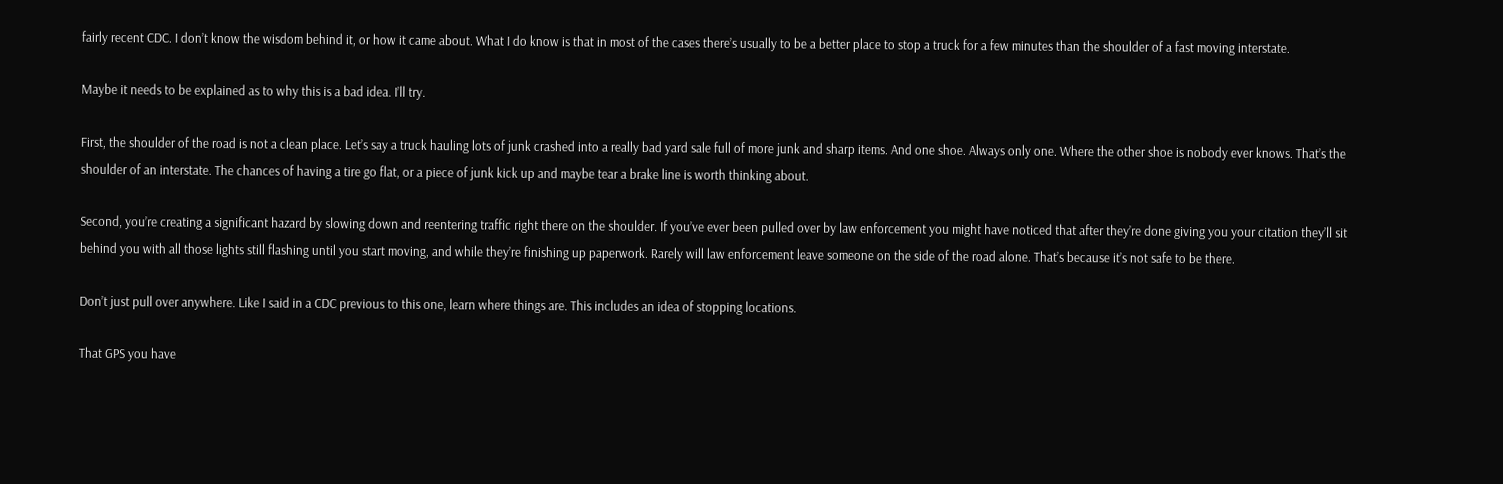fairly recent CDC. I don’t know the wisdom behind it, or how it came about. What I do know is that in most of the cases there’s usually to be a better place to stop a truck for a few minutes than the shoulder of a fast moving interstate.

Maybe it needs to be explained as to why this is a bad idea. I’ll try.

First, the shoulder of the road is not a clean place. Let’s say a truck hauling lots of junk crashed into a really bad yard sale full of more junk and sharp items. And one shoe. Always only one. Where the other shoe is nobody ever knows. That’s the shoulder of an interstate. The chances of having a tire go flat, or a piece of junk kick up and maybe tear a brake line is worth thinking about.

Second, you’re creating a significant hazard by slowing down and reentering traffic right there on the shoulder. If you’ve ever been pulled over by law enforcement you might have noticed that after they’re done giving you your citation they’ll sit behind you with all those lights still flashing until you start moving, and while they’re finishing up paperwork. Rarely will law enforcement leave someone on the side of the road alone. That’s because it’s not safe to be there.

Don’t just pull over anywhere. Like I said in a CDC previous to this one, learn where things are. This includes an idea of stopping locations.

That GPS you have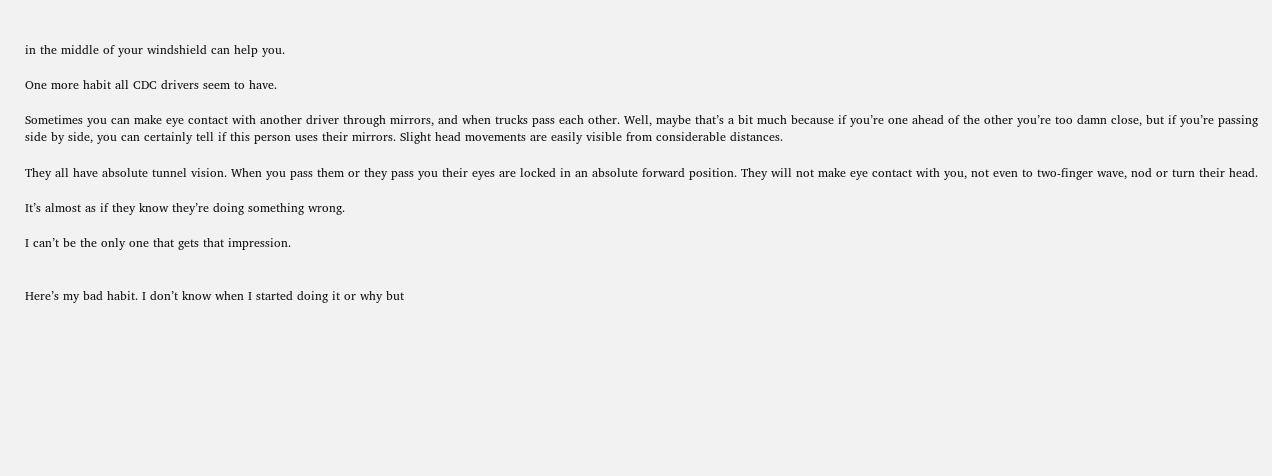in the middle of your windshield can help you.

One more habit all CDC drivers seem to have.

Sometimes you can make eye contact with another driver through mirrors, and when trucks pass each other. Well, maybe that’s a bit much because if you’re one ahead of the other you’re too damn close, but if you’re passing side by side, you can certainly tell if this person uses their mirrors. Slight head movements are easily visible from considerable distances.

They all have absolute tunnel vision. When you pass them or they pass you their eyes are locked in an absolute forward position. They will not make eye contact with you, not even to two-finger wave, nod or turn their head.

It’s almost as if they know they’re doing something wrong.

I can’t be the only one that gets that impression.


Here’s my bad habit. I don’t know when I started doing it or why but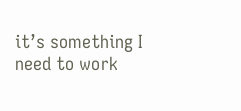it’s something I need to work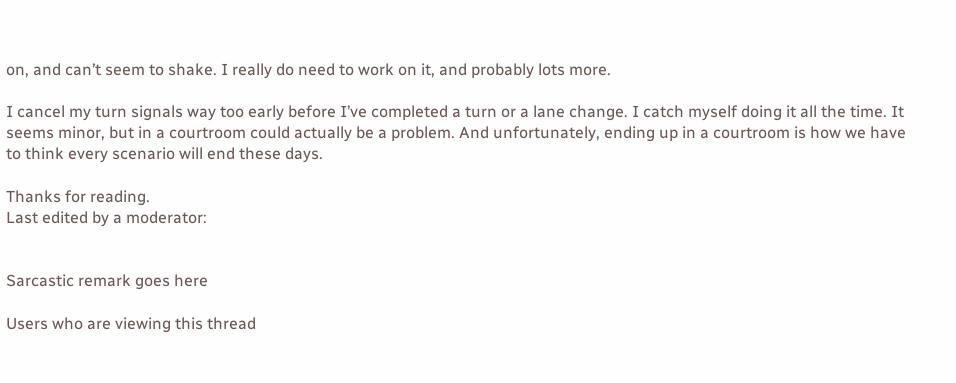on, and can’t seem to shake. I really do need to work on it, and probably lots more.

I cancel my turn signals way too early before I’ve completed a turn or a lane change. I catch myself doing it all the time. It seems minor, but in a courtroom could actually be a problem. And unfortunately, ending up in a courtroom is how we have to think every scenario will end these days.

Thanks for reading.
Last edited by a moderator:


Sarcastic remark goes here

Users who are viewing this thread